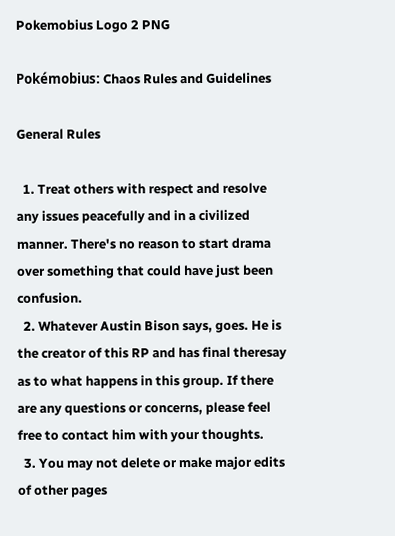Pokemobius Logo 2 PNG

Pokémobius: Chaos Rules and Guidelines

General Rules

  1. Treat others with respect and resolve any issues peacefully and in a civilized manner. There's no reason to start drama over something that could have just been confusion.
  2. Whatever Austin Bison says, goes. He is the creator of this RP and has final theresay as to what happens in this group. If there are any questions or concerns, please feel free to contact him with your thoughts.
  3. You may not delete or make major edits of other pages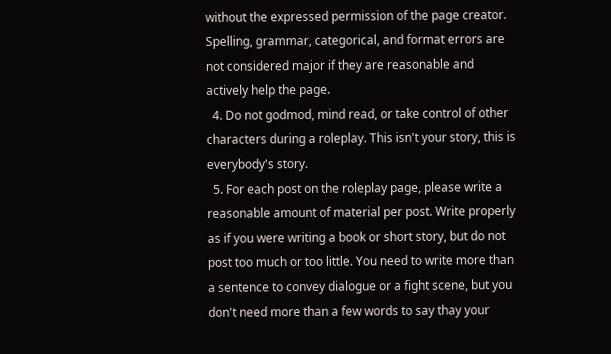without the expressed permission of the page creator. Spelling, grammar, categorical, and format errors are not considered major if they are reasonable and actively help the page.
  4. Do not godmod, mind read, or take control of other characters during a roleplay. This isn't your story, this is everybody's story.
  5. For each post on the roleplay page, please write a reasonable amount of material per post. Write properly as if you were writing a book or short story, but do not post too much or too little. You need to write more than a sentence to convey dialogue or a fight scene, but you don't need more than a few words to say thay your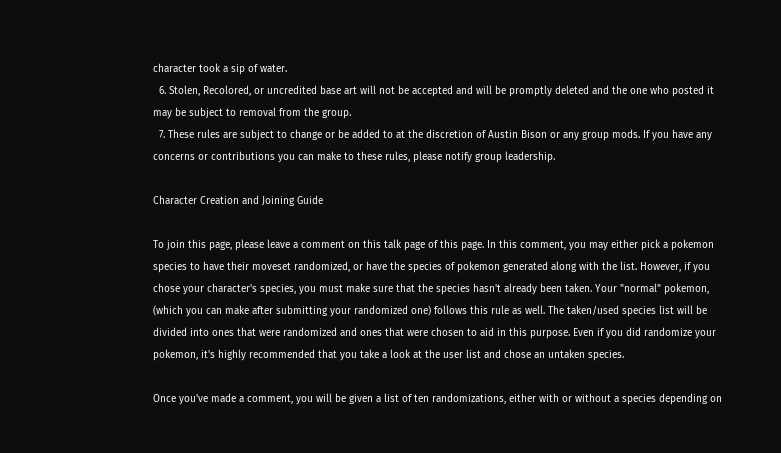character took a sip of water.
  6. Stolen, Recolored, or uncredited base art will not be accepted and will be promptly deleted and the one who posted it may be subject to removal from the group.
  7. These rules are subject to change or be added to at the discretion of Austin Bison or any group mods. If you have any concerns or contributions you can make to these rules, please notify group leadership.

Character Creation and Joining Guide

To join this page, please leave a comment on this talk page of this page. In this comment, you may either pick a pokemon species to have their moveset randomized, or have the species of pokemon generated along with the list. However, if you chose your character's species, you must make sure that the species hasn't already been taken. Your "normal" pokemon, (which you can make after submitting your randomized one) follows this rule as well. The taken/used species list will be divided into ones that were randomized and ones that were chosen to aid in this purpose. Even if you did randomize your pokemon, it's highly recommended that you take a look at the user list and chose an untaken species.

Once you've made a comment, you will be given a list of ten randomizations, either with or without a species depending on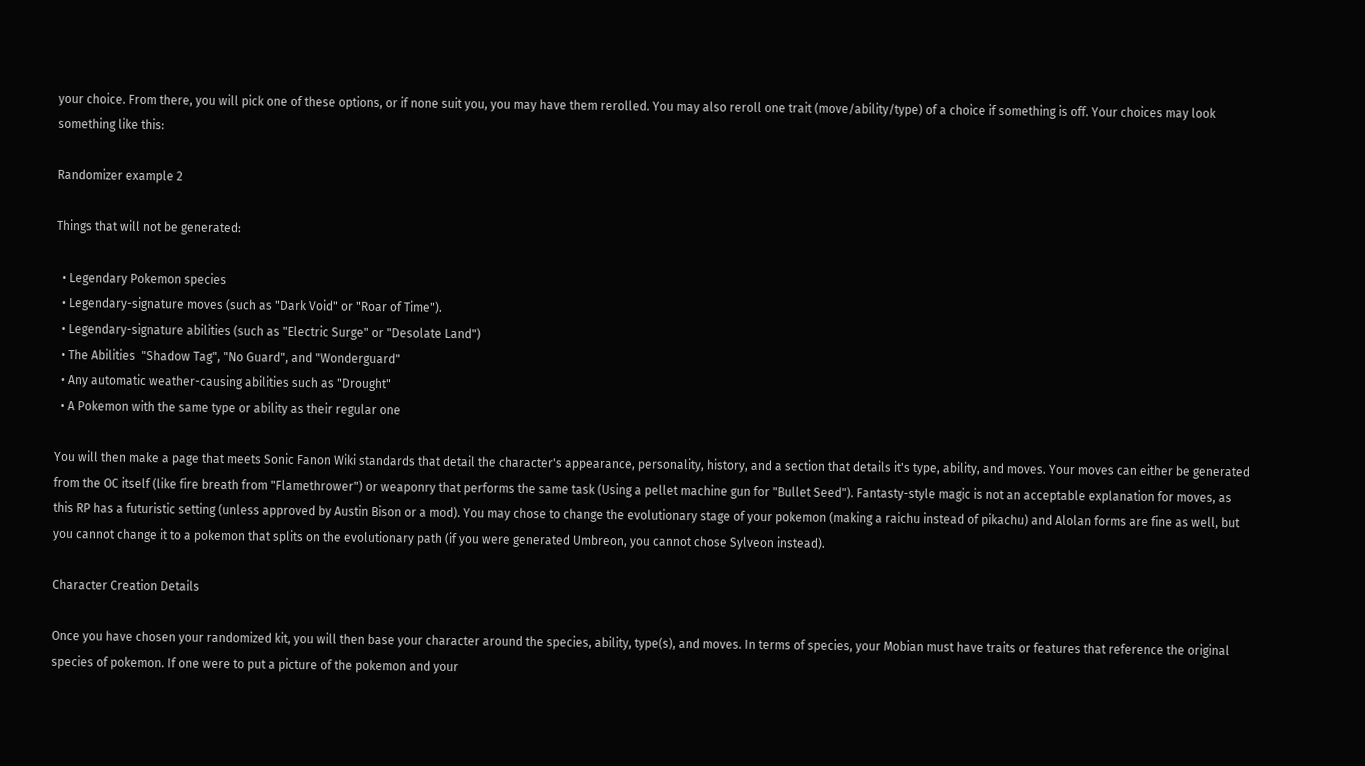your choice. From there, you will pick one of these options, or if none suit you, you may have them rerolled. You may also reroll one trait (move/ability/type) of a choice if something is off. Your choices may look something like this:

Randomizer example 2

Things that will not be generated:

  • Legendary Pokemon species
  • Legendary-signature moves (such as "Dark Void" or "Roar of Time").
  • Legendary-signature abilities (such as "Electric Surge" or "Desolate Land")
  • The Abilities  "Shadow Tag", "No Guard", and "Wonderguard"
  • Any automatic weather-causing abilities such as "Drought"
  • A Pokemon with the same type or ability as their regular one

You will then make a page that meets Sonic Fanon Wiki standards that detail the character's appearance, personality, history, and a section that details it's type, ability, and moves. Your moves can either be generated from the OC itself (like fire breath from "Flamethrower") or weaponry that performs the same task (Using a pellet machine gun for "Bullet Seed"). Fantasty-style magic is not an acceptable explanation for moves, as this RP has a futuristic setting (unless approved by Austin Bison or a mod). You may chose to change the evolutionary stage of your pokemon (making a raichu instead of pikachu) and Alolan forms are fine as well, but you cannot change it to a pokemon that splits on the evolutionary path (if you were generated Umbreon, you cannot chose Sylveon instead).

Character Creation Details

Once you have chosen your randomized kit, you will then base your character around the species, ability, type(s), and moves. In terms of species, your Mobian must have traits or features that reference the original species of pokemon. If one were to put a picture of the pokemon and your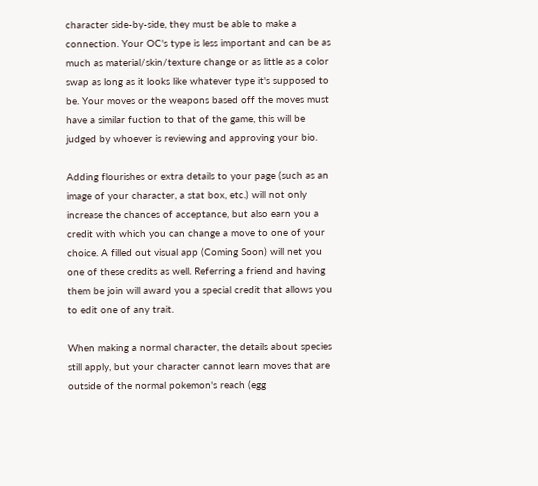character side-by-side, they must be able to make a connection. Your OC's type is less important and can be as much as material/skin/texture change or as little as a color swap as long as it looks like whatever type it's supposed to be. Your moves or the weapons based off the moves must have a similar fuction to that of the game, this will be judged by whoever is reviewing and approving your bio.

Adding flourishes or extra details to your page (such as an image of your character, a stat box, etc.) will not only increase the chances of acceptance, but also earn you a credit with which you can change a move to one of your choice. A filled out visual app (Coming Soon) will net you one of these credits as well. Referring a friend and having them be join will award you a special credit that allows you to edit one of any trait.

When making a normal character, the details about species still apply, but your character cannot learn moves that are outside of the normal pokemon's reach (egg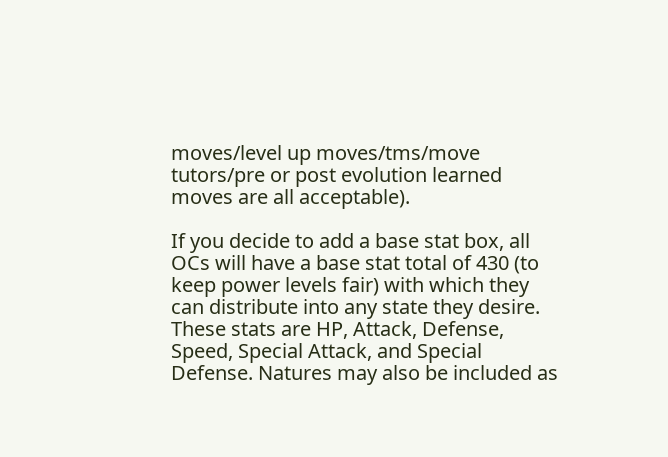moves/level up moves/tms/move tutors/pre or post evolution learned moves are all acceptable).

If you decide to add a base stat box, all OCs will have a base stat total of 430 (to keep power levels fair) with which they can distribute into any state they desire. These stats are HP, Attack, Defense, Speed, Special Attack, and Special Defense. Natures may also be included as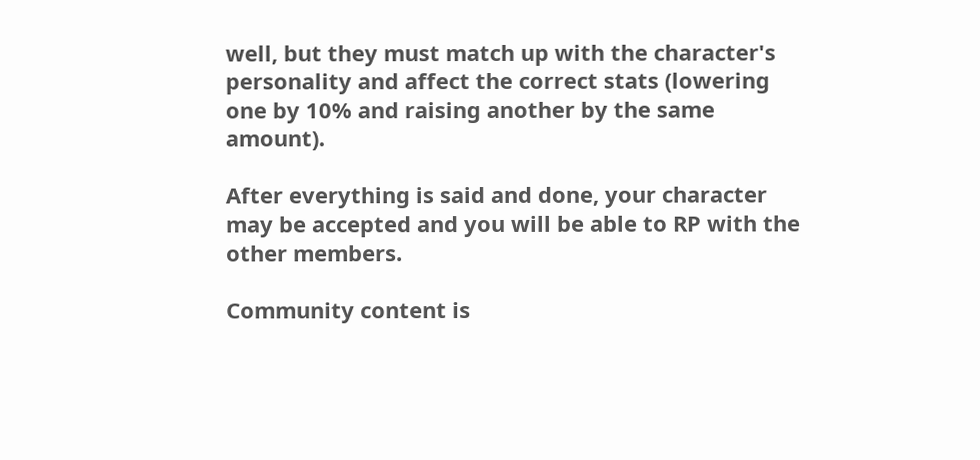well, but they must match up with the character's personality and affect the correct stats (lowering one by 10% and raising another by the same amount).

After everything is said and done, your character may be accepted and you will be able to RP with the other members.

Community content is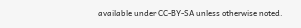available under CC-BY-SA unless otherwise noted.